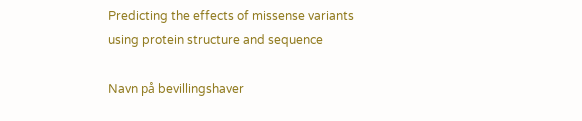Predicting the effects of missense variants using protein structure and sequence

Navn på bevillingshaver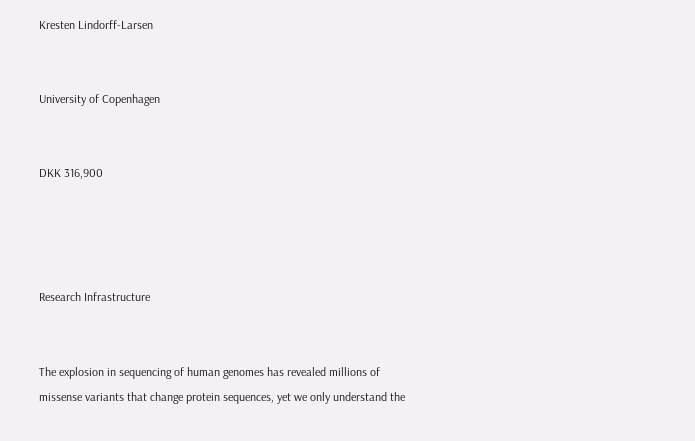Kresten Lindorff-Larsen


University of Copenhagen


DKK 316,900




Research Infrastructure


The explosion in sequencing of human genomes has revealed millions of missense variants that change protein sequences, yet we only understand the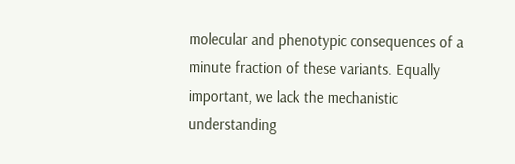molecular and phenotypic consequences of a minute fraction of these variants. Equally important, we lack the mechanistic understanding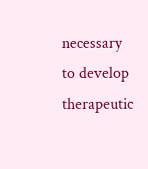necessary to develop therapeutic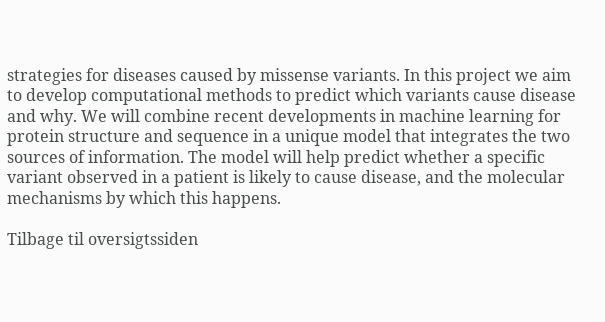strategies for diseases caused by missense variants. In this project we aim to develop computational methods to predict which variants cause disease and why. We will combine recent developments in machine learning for protein structure and sequence in a unique model that integrates the two sources of information. The model will help predict whether a specific variant observed in a patient is likely to cause disease, and the molecular mechanisms by which this happens.

Tilbage til oversigtssiden